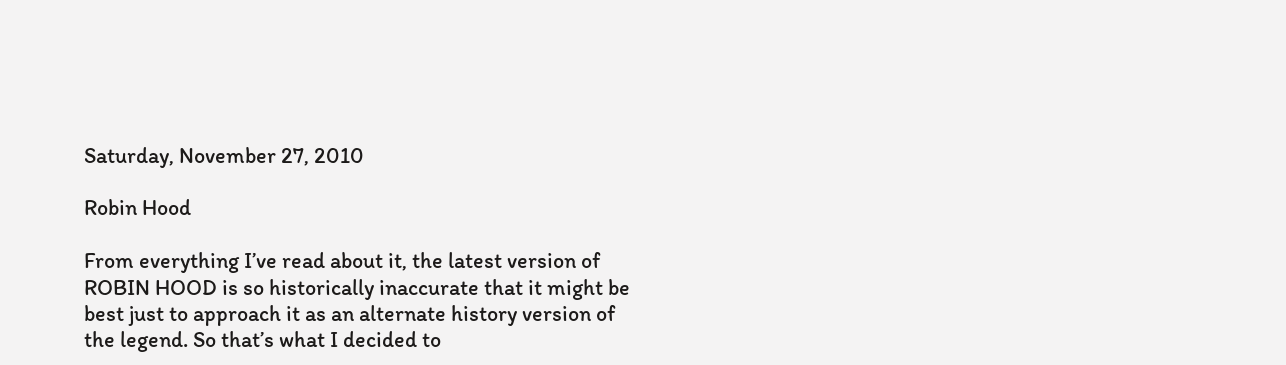Saturday, November 27, 2010

Robin Hood

From everything I’ve read about it, the latest version of ROBIN HOOD is so historically inaccurate that it might be best just to approach it as an alternate history version of the legend. So that’s what I decided to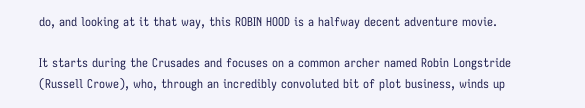do, and looking at it that way, this ROBIN HOOD is a halfway decent adventure movie.

It starts during the Crusades and focuses on a common archer named Robin Longstride (Russell Crowe), who, through an incredibly convoluted bit of plot business, winds up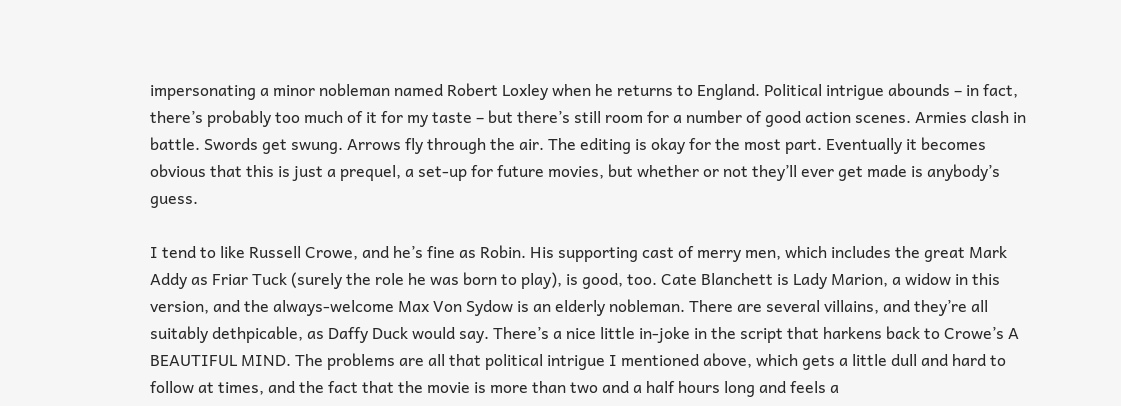impersonating a minor nobleman named Robert Loxley when he returns to England. Political intrigue abounds – in fact, there’s probably too much of it for my taste – but there’s still room for a number of good action scenes. Armies clash in battle. Swords get swung. Arrows fly through the air. The editing is okay for the most part. Eventually it becomes obvious that this is just a prequel, a set-up for future movies, but whether or not they’ll ever get made is anybody’s guess.

I tend to like Russell Crowe, and he’s fine as Robin. His supporting cast of merry men, which includes the great Mark Addy as Friar Tuck (surely the role he was born to play), is good, too. Cate Blanchett is Lady Marion, a widow in this version, and the always-welcome Max Von Sydow is an elderly nobleman. There are several villains, and they’re all suitably dethpicable, as Daffy Duck would say. There’s a nice little in-joke in the script that harkens back to Crowe’s A BEAUTIFUL MIND. The problems are all that political intrigue I mentioned above, which gets a little dull and hard to follow at times, and the fact that the movie is more than two and a half hours long and feels a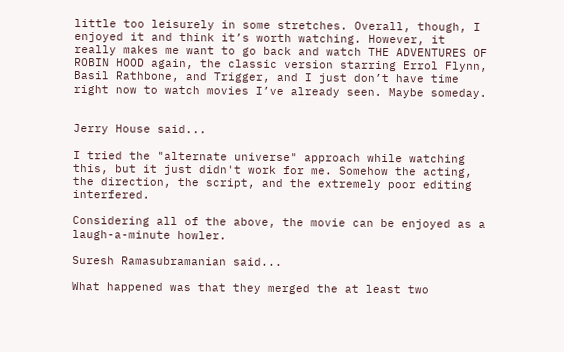little too leisurely in some stretches. Overall, though, I enjoyed it and think it’s worth watching. However, it really makes me want to go back and watch THE ADVENTURES OF ROBIN HOOD again, the classic version starring Errol Flynn, Basil Rathbone, and Trigger, and I just don’t have time right now to watch movies I’ve already seen. Maybe someday.


Jerry House said...

I tried the "alternate universe" approach while watching this, but it just didn't work for me. Somehow the acting, the direction, the script, and the extremely poor editing interfered.

Considering all of the above, the movie can be enjoyed as a laugh-a-minute howler.

Suresh Ramasubramanian said...

What happened was that they merged the at least two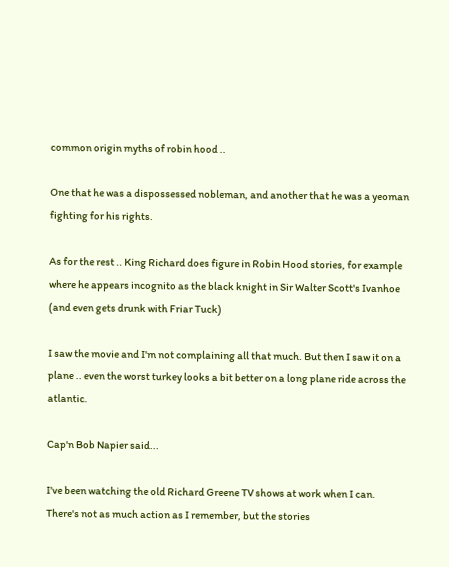common origin myths of robin hood ..

One that he was a dispossessed nobleman, and another that he was a yeoman fighting for his rights.

As for the rest .. King Richard does figure in Robin Hood stories, for example where he appears incognito as the black knight in Sir Walter Scott's Ivanhoe (and even gets drunk with Friar Tuck)

I saw the movie and I'm not complaining all that much. But then I saw it on a plane .. even the worst turkey looks a bit better on a long plane ride across the atlantic.

Cap'n Bob Napier said...

I've been watching the old Richard Greene TV shows at work when I can. There's not as much action as I remember, but the stories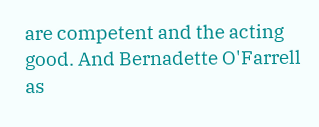are competent and the acting good. And Bernadette O'Farrell as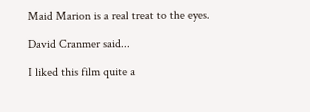Maid Marion is a real treat to the eyes.

David Cranmer said...

I liked this film quite a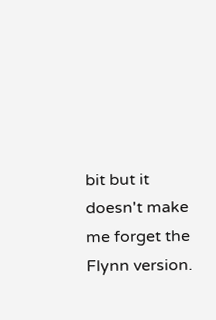bit but it doesn't make me forget the Flynn version.